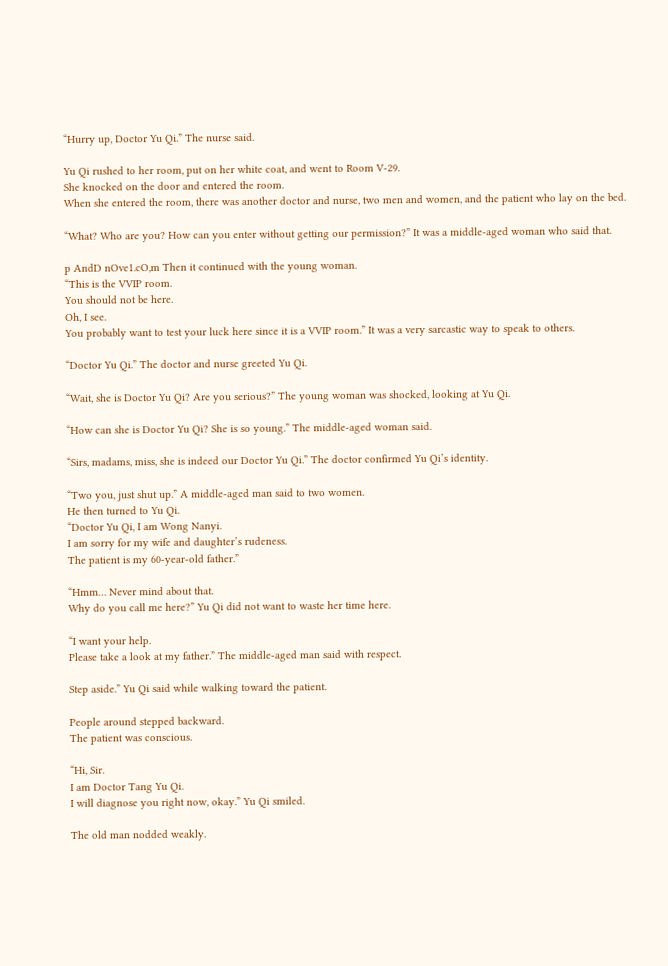“Hurry up, Doctor Yu Qi.” The nurse said.

Yu Qi rushed to her room, put on her white coat, and went to Room V-29.
She knocked on the door and entered the room.
When she entered the room, there was another doctor and nurse, two men and women, and the patient who lay on the bed.

“What? Who are you? How can you enter without getting our permission?” It was a middle-aged woman who said that.

p AndD nOve1.cO,m Then it continued with the young woman.
“This is the VVIP room.
You should not be here.
Oh, I see.
You probably want to test your luck here since it is a VVIP room.” It was a very sarcastic way to speak to others.

“Doctor Yu Qi.” The doctor and nurse greeted Yu Qi.

“Wait, she is Doctor Yu Qi? Are you serious?” The young woman was shocked, looking at Yu Qi.

“How can she is Doctor Yu Qi? She is so young.” The middle-aged woman said.

“Sirs, madams, miss, she is indeed our Doctor Yu Qi.” The doctor confirmed Yu Qi’s identity.

“Two you, just shut up.” A middle-aged man said to two women.
He then turned to Yu Qi.
“Doctor Yu Qi, I am Wong Nanyi.
I am sorry for my wife and daughter’s rudeness.
The patient is my 60-year-old father.”

“Hmm… Never mind about that.
Why do you call me here?” Yu Qi did not want to waste her time here.

“I want your help.
Please take a look at my father.” The middle-aged man said with respect.

Step aside.” Yu Qi said while walking toward the patient.

People around stepped backward.
The patient was conscious.

“Hi, Sir.
I am Doctor Tang Yu Qi.
I will diagnose you right now, okay.” Yu Qi smiled.

The old man nodded weakly.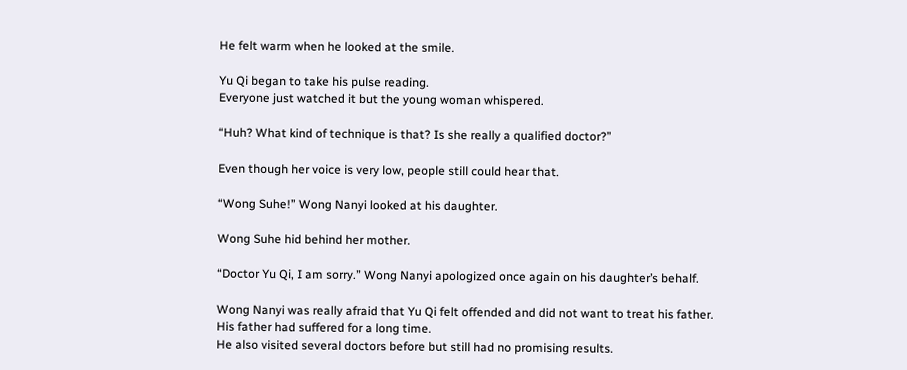He felt warm when he looked at the smile.

Yu Qi began to take his pulse reading.
Everyone just watched it but the young woman whispered.

“Huh? What kind of technique is that? Is she really a qualified doctor?”

Even though her voice is very low, people still could hear that.

“Wong Suhe!” Wong Nanyi looked at his daughter.

Wong Suhe hid behind her mother.

“Doctor Yu Qi, I am sorry.” Wong Nanyi apologized once again on his daughter’s behalf.

Wong Nanyi was really afraid that Yu Qi felt offended and did not want to treat his father.
His father had suffered for a long time.
He also visited several doctors before but still had no promising results.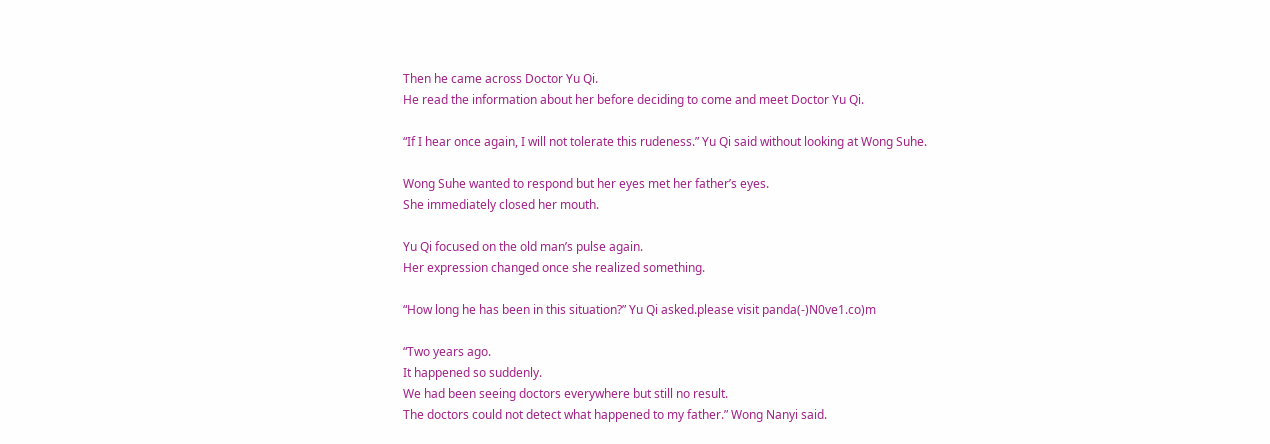Then he came across Doctor Yu Qi.
He read the information about her before deciding to come and meet Doctor Yu Qi.

“If I hear once again, I will not tolerate this rudeness.” Yu Qi said without looking at Wong Suhe.

Wong Suhe wanted to respond but her eyes met her father’s eyes.
She immediately closed her mouth.

Yu Qi focused on the old man’s pulse again.
Her expression changed once she realized something.

“How long he has been in this situation?” Yu Qi asked.please visit panda(-)N0ve1.co)m

“Two years ago.
It happened so suddenly.
We had been seeing doctors everywhere but still no result.
The doctors could not detect what happened to my father.” Wong Nanyi said.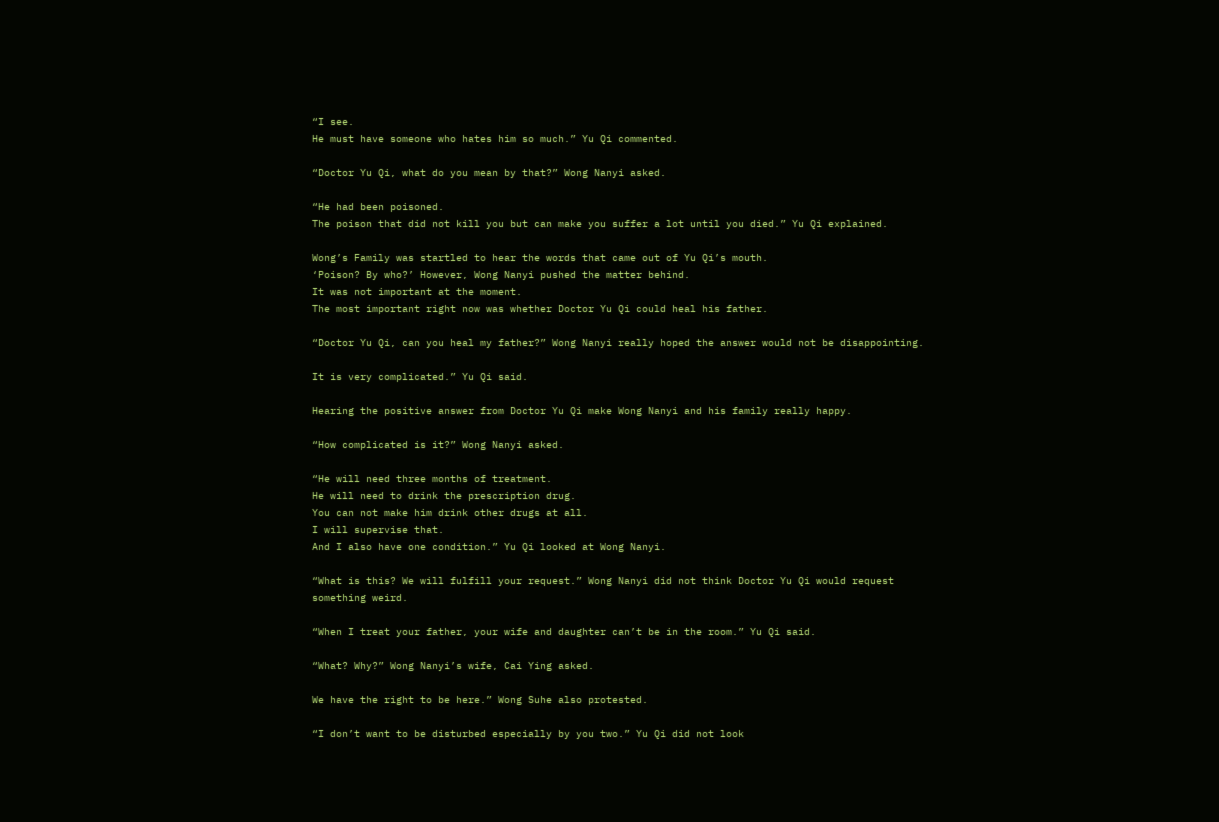“I see.
He must have someone who hates him so much.” Yu Qi commented.

“Doctor Yu Qi, what do you mean by that?” Wong Nanyi asked.

“He had been poisoned.
The poison that did not kill you but can make you suffer a lot until you died.” Yu Qi explained.

Wong’s Family was startled to hear the words that came out of Yu Qi’s mouth.
‘Poison? By who?’ However, Wong Nanyi pushed the matter behind.
It was not important at the moment.
The most important right now was whether Doctor Yu Qi could heal his father.

“Doctor Yu Qi, can you heal my father?” Wong Nanyi really hoped the answer would not be disappointing.

It is very complicated.” Yu Qi said.

Hearing the positive answer from Doctor Yu Qi make Wong Nanyi and his family really happy.

“How complicated is it?” Wong Nanyi asked.

“He will need three months of treatment.
He will need to drink the prescription drug.
You can not make him drink other drugs at all.
I will supervise that.
And I also have one condition.” Yu Qi looked at Wong Nanyi.

“What is this? We will fulfill your request.” Wong Nanyi did not think Doctor Yu Qi would request something weird.

“When I treat your father, your wife and daughter can’t be in the room.” Yu Qi said.

“What? Why?” Wong Nanyi’s wife, Cai Ying asked.

We have the right to be here.” Wong Suhe also protested.

“I don’t want to be disturbed especially by you two.” Yu Qi did not look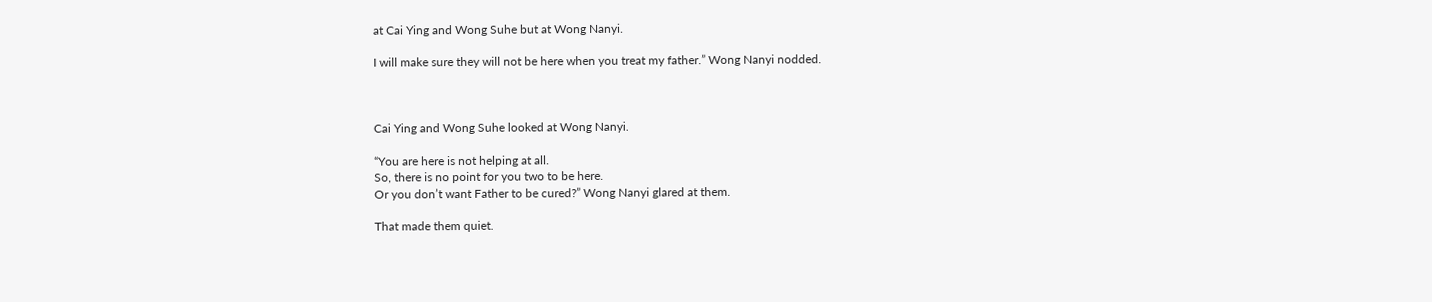at Cai Ying and Wong Suhe but at Wong Nanyi.

I will make sure they will not be here when you treat my father.” Wong Nanyi nodded.



Cai Ying and Wong Suhe looked at Wong Nanyi.

“You are here is not helping at all.
So, there is no point for you two to be here.
Or you don’t want Father to be cured?” Wong Nanyi glared at them.

That made them quiet.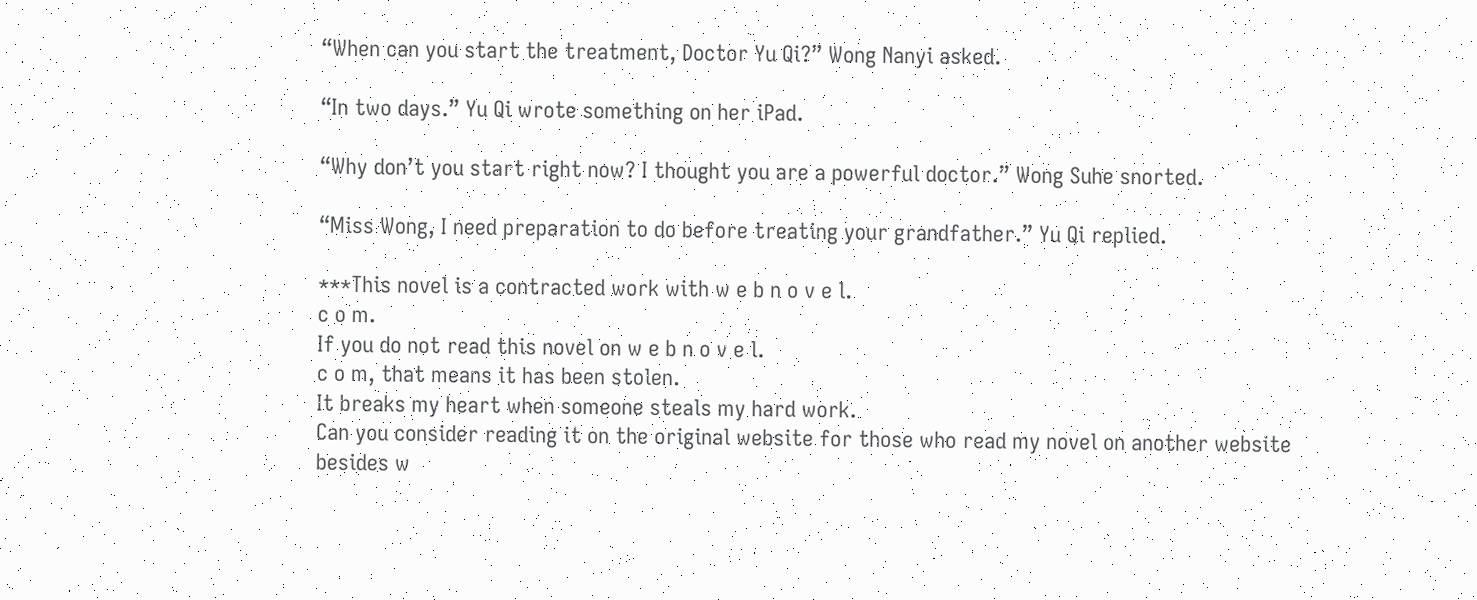“When can you start the treatment, Doctor Yu Qi?” Wong Nanyi asked.

“In two days.” Yu Qi wrote something on her iPad.

“Why don’t you start right now? I thought you are a powerful doctor.” Wong Suhe snorted.

“Miss Wong, I need preparation to do before treating your grandfather.” Yu Qi replied.

***This novel is a contracted work with w e b n o v e l.
c o m.
If you do not read this novel on w e b n o v e l.
c o m, that means it has been stolen.
It breaks my heart when someone steals my hard work.
Can you consider reading it on the original website for those who read my novel on another website besides w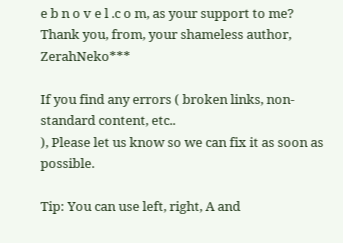e b n o v e l .c o m, as your support to me? Thank you, from, your shameless author, ZerahNeko***

If you find any errors ( broken links, non-standard content, etc..
), Please let us know so we can fix it as soon as possible.

Tip: You can use left, right, A and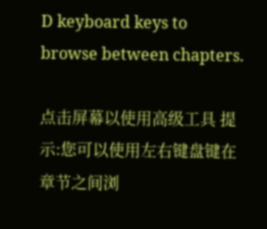D keyboard keys to browse between chapters.

点击屏幕以使用高级工具 提示:您可以使用左右键盘键在章节之间浏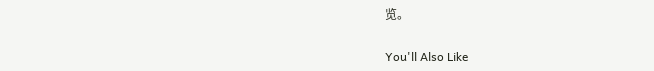览。

You'll Also Like